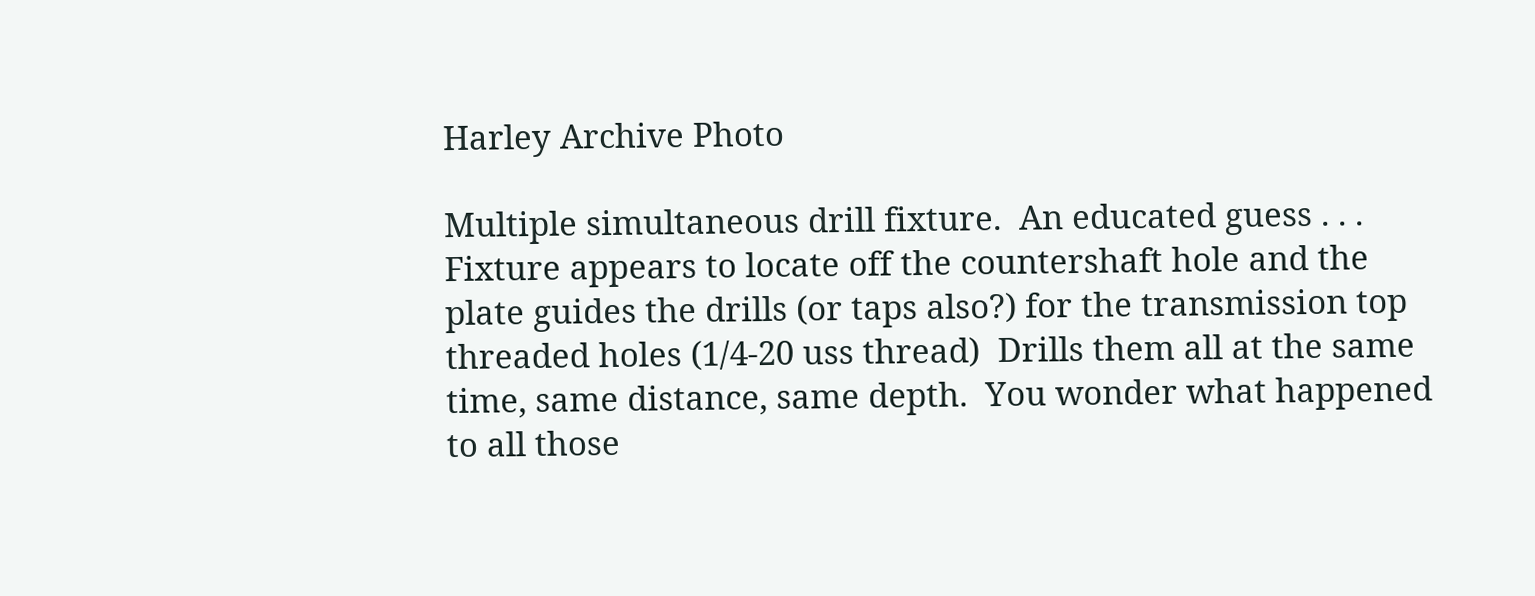Harley Archive Photo

Multiple simultaneous drill fixture.  An educated guess . . . Fixture appears to locate off the countershaft hole and the plate guides the drills (or taps also?) for the transmission top threaded holes (1/4-20 uss thread)  Drills them all at the same time, same distance, same depth.  You wonder what happened to all those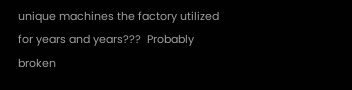unique machines the factory utilized for years and years???  Probably broken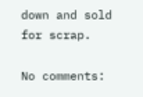down and sold for scrap.

No comments: